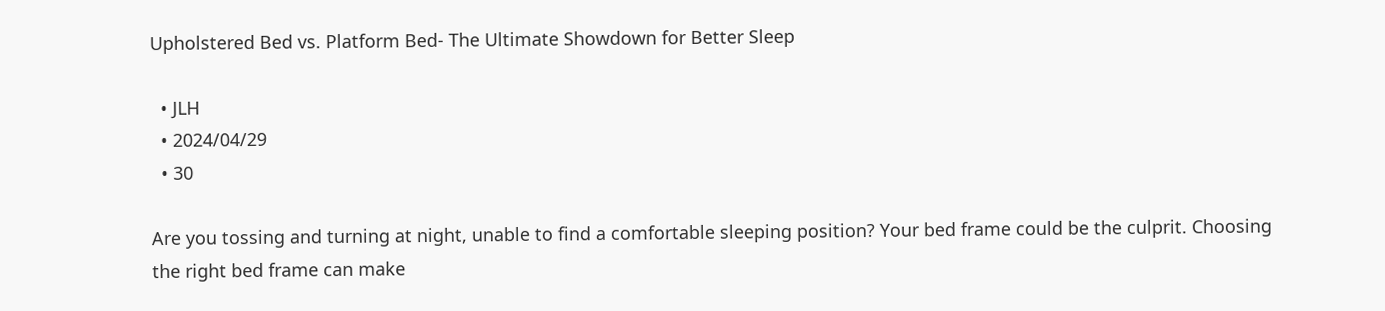Upholstered Bed vs. Platform Bed- The Ultimate Showdown for Better Sleep

  • JLH
  • 2024/04/29
  • 30

Are you tossing and turning at night, unable to find a comfortable sleeping position? Your bed frame could be the culprit. Choosing the right bed frame can make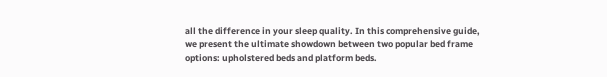all the difference in your sleep quality. In this comprehensive guide, we present the ultimate showdown between two popular bed frame options: upholstered beds and platform beds.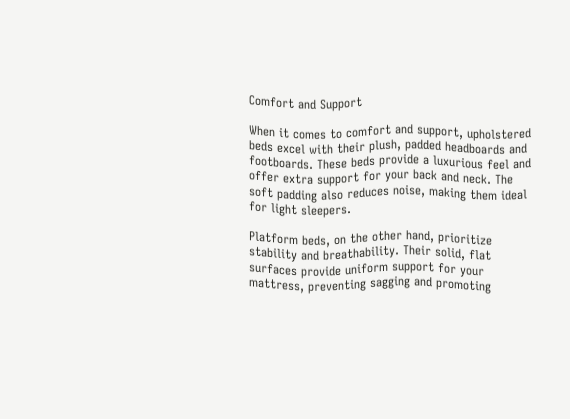Comfort and Support

When it comes to comfort and support, upholstered beds excel with their plush, padded headboards and footboards. These beds provide a luxurious feel and offer extra support for your back and neck. The soft padding also reduces noise, making them ideal for light sleepers.

Platform beds, on the other hand, prioritize stability and breathability. Their solid, flat surfaces provide uniform support for your mattress, preventing sagging and promoting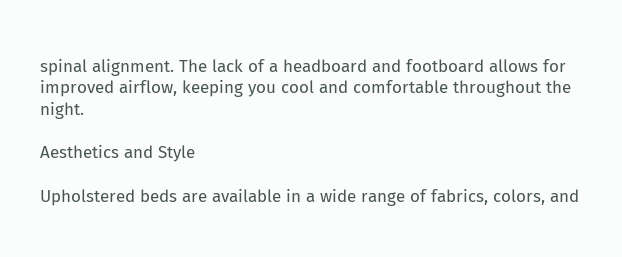spinal alignment. The lack of a headboard and footboard allows for improved airflow, keeping you cool and comfortable throughout the night.

Aesthetics and Style

Upholstered beds are available in a wide range of fabrics, colors, and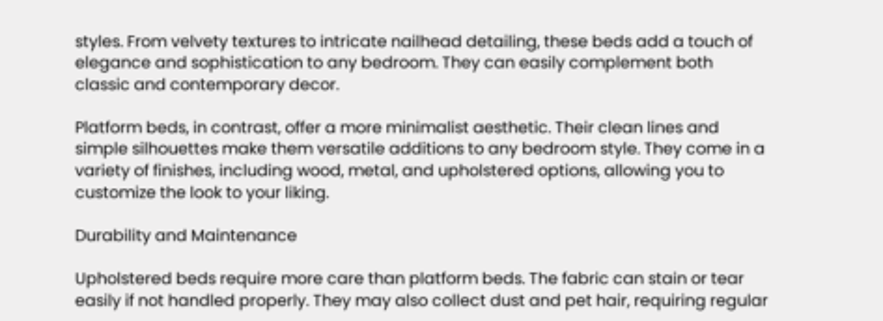styles. From velvety textures to intricate nailhead detailing, these beds add a touch of elegance and sophistication to any bedroom. They can easily complement both classic and contemporary decor.

Platform beds, in contrast, offer a more minimalist aesthetic. Their clean lines and simple silhouettes make them versatile additions to any bedroom style. They come in a variety of finishes, including wood, metal, and upholstered options, allowing you to customize the look to your liking.

Durability and Maintenance

Upholstered beds require more care than platform beds. The fabric can stain or tear easily if not handled properly. They may also collect dust and pet hair, requiring regular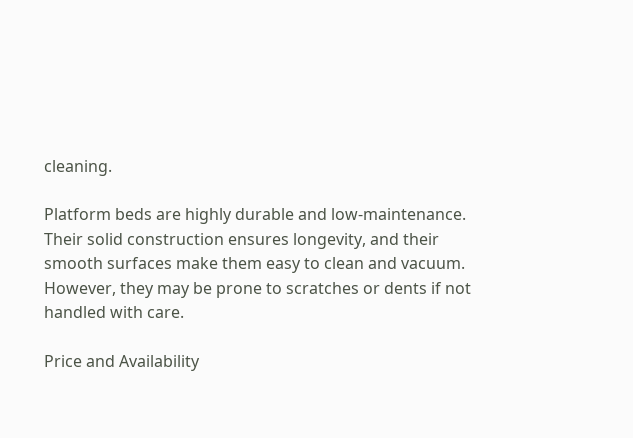cleaning.

Platform beds are highly durable and low-maintenance. Their solid construction ensures longevity, and their smooth surfaces make them easy to clean and vacuum. However, they may be prone to scratches or dents if not handled with care.

Price and Availability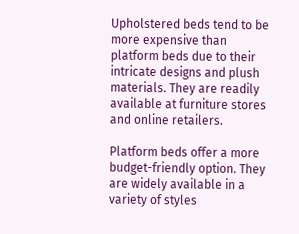Upholstered beds tend to be more expensive than platform beds due to their intricate designs and plush materials. They are readily available at furniture stores and online retailers.

Platform beds offer a more budget-friendly option. They are widely available in a variety of styles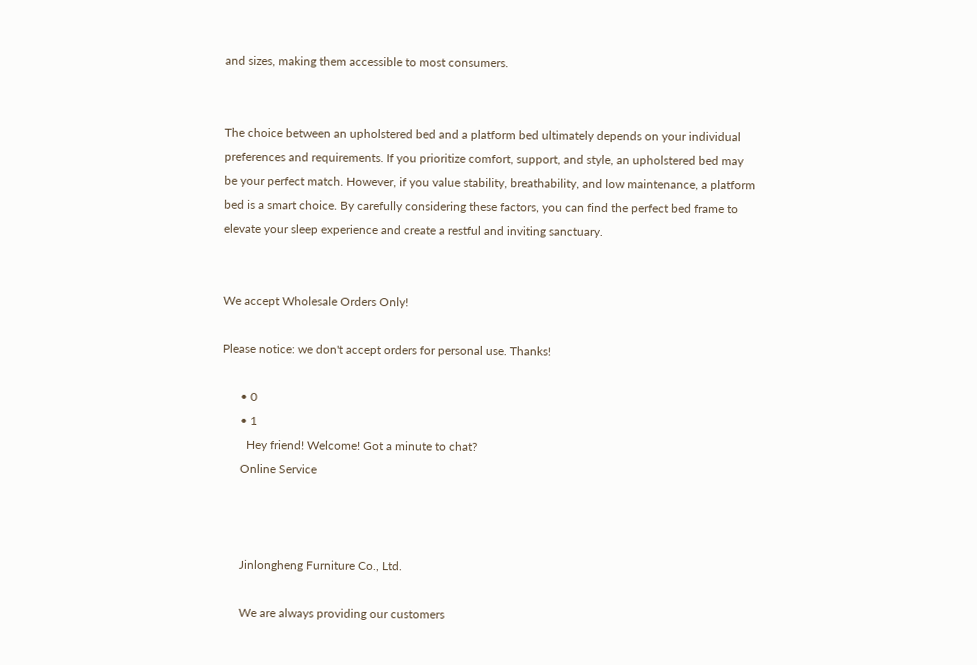and sizes, making them accessible to most consumers.


The choice between an upholstered bed and a platform bed ultimately depends on your individual preferences and requirements. If you prioritize comfort, support, and style, an upholstered bed may be your perfect match. However, if you value stability, breathability, and low maintenance, a platform bed is a smart choice. By carefully considering these factors, you can find the perfect bed frame to elevate your sleep experience and create a restful and inviting sanctuary.


We accept Wholesale Orders Only!

Please notice: we don't accept orders for personal use. Thanks!

      • 0
      • 1
        Hey friend! Welcome! Got a minute to chat?
      Online Service



      Jinlongheng Furniture Co., Ltd.

      We are always providing our customers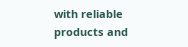with reliable products and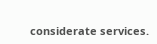considerate services.